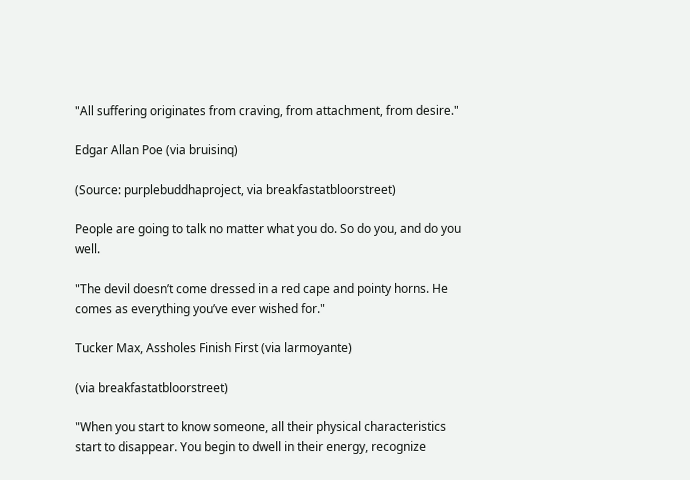"All suffering originates from craving, from attachment, from desire."

Edgar Allan Poe (via bruisinq)

(Source: purplebuddhaproject, via breakfastatbloorstreet)

People are going to talk no matter what you do. So do you, and do you well.

"The devil doesn’t come dressed in a red cape and pointy horns. He comes as everything you’ve ever wished for."

Tucker Max, Assholes Finish First (via larmoyante)

(via breakfastatbloorstreet)

"When you start to know someone, all their physical characteristics start to disappear. You begin to dwell in their energy, recognize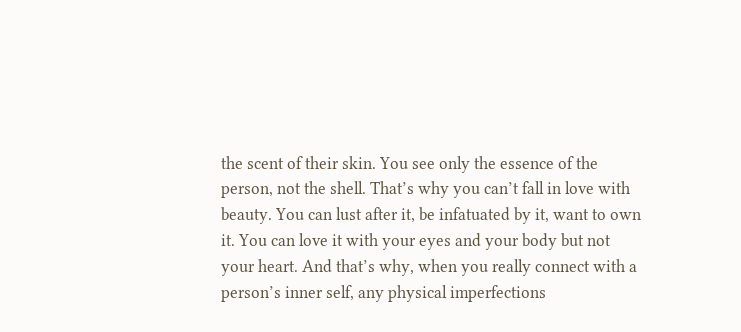the scent of their skin. You see only the essence of the person, not the shell. That’s why you can’t fall in love with beauty. You can lust after it, be infatuated by it, want to own it. You can love it with your eyes and your body but not your heart. And that’s why, when you really connect with a person’s inner self, any physical imperfections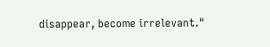disappear, become irrelevant."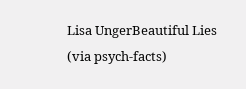Lisa UngerBeautiful Lies (via psych-facts)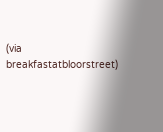(via breakfastatbloorstreet)